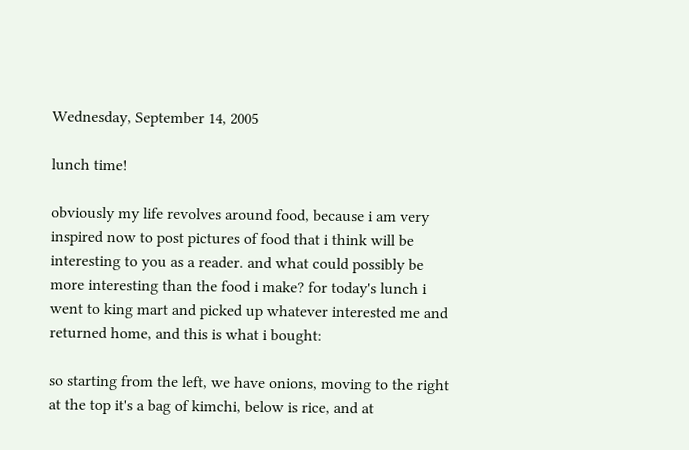Wednesday, September 14, 2005

lunch time!

obviously my life revolves around food, because i am very inspired now to post pictures of food that i think will be interesting to you as a reader. and what could possibly be more interesting than the food i make? for today's lunch i went to king mart and picked up whatever interested me and returned home, and this is what i bought:

so starting from the left, we have onions, moving to the right at the top it's a bag of kimchi, below is rice, and at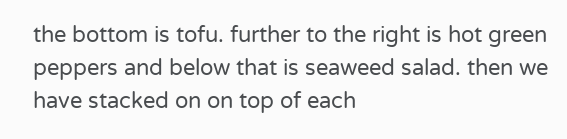the bottom is tofu. further to the right is hot green peppers and below that is seaweed salad. then we have stacked on on top of each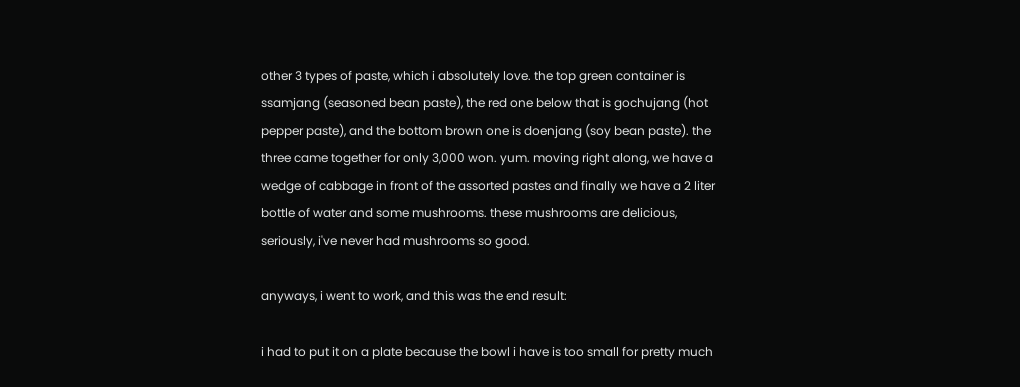other 3 types of paste, which i absolutely love. the top green container is ssamjang (seasoned bean paste), the red one below that is gochujang (hot pepper paste), and the bottom brown one is doenjang (soy bean paste). the three came together for only 3,000 won. yum. moving right along, we have a wedge of cabbage in front of the assorted pastes and finally we have a 2 liter bottle of water and some mushrooms. these mushrooms are delicious, seriously, i've never had mushrooms so good.

anyways, i went to work, and this was the end result:

i had to put it on a plate because the bowl i have is too small for pretty much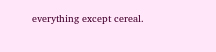everything except cereal.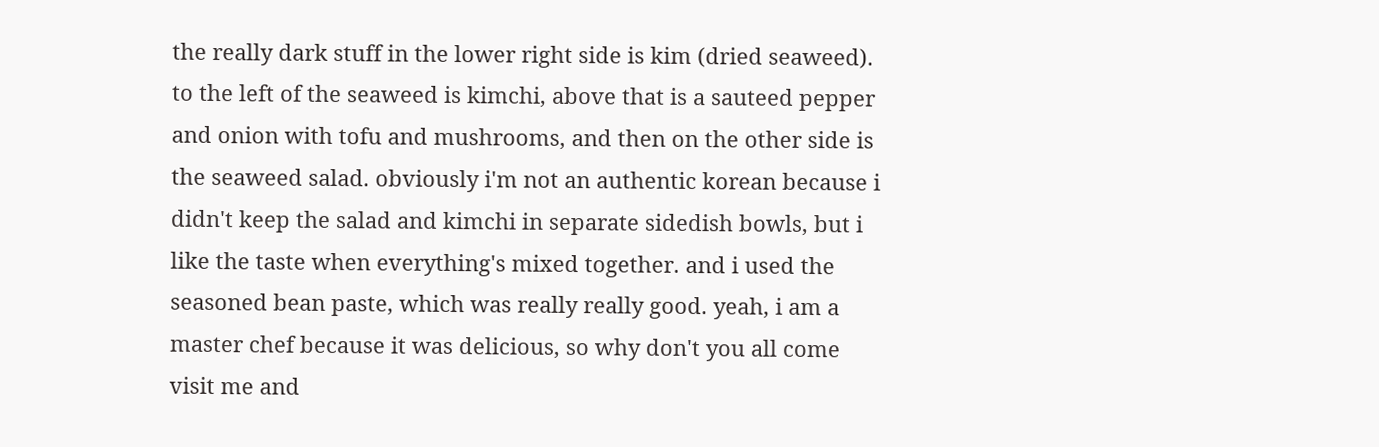the really dark stuff in the lower right side is kim (dried seaweed). to the left of the seaweed is kimchi, above that is a sauteed pepper and onion with tofu and mushrooms, and then on the other side is the seaweed salad. obviously i'm not an authentic korean because i didn't keep the salad and kimchi in separate sidedish bowls, but i like the taste when everything's mixed together. and i used the seasoned bean paste, which was really really good. yeah, i am a master chef because it was delicious, so why don't you all come visit me and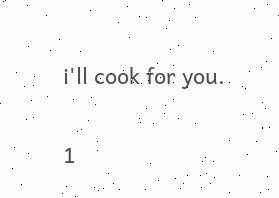i'll cook for you.

1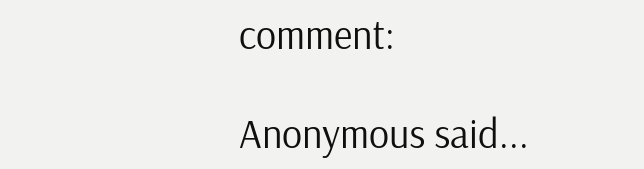comment:

Anonymous said...